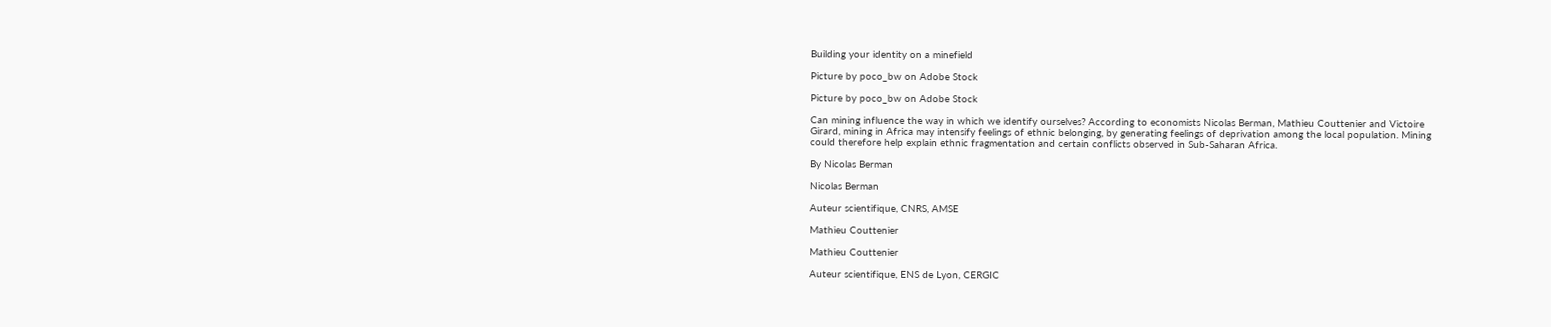Building your identity on a minefield

Picture by poco_bw on Adobe Stock

Picture by poco_bw on Adobe Stock

Can mining influence the way in which we identify ourselves? According to economists Nicolas Berman, Mathieu Couttenier and Victoire Girard, mining in Africa may intensify feelings of ethnic belonging, by generating feelings of deprivation among the local population. Mining could therefore help explain ethnic fragmentation and certain conflicts observed in Sub-Saharan Africa.

By Nicolas Berman

Nicolas Berman

Auteur scientifique, CNRS, AMSE

Mathieu Couttenier

Mathieu Couttenier

Auteur scientifique, ENS de Lyon, CERGIC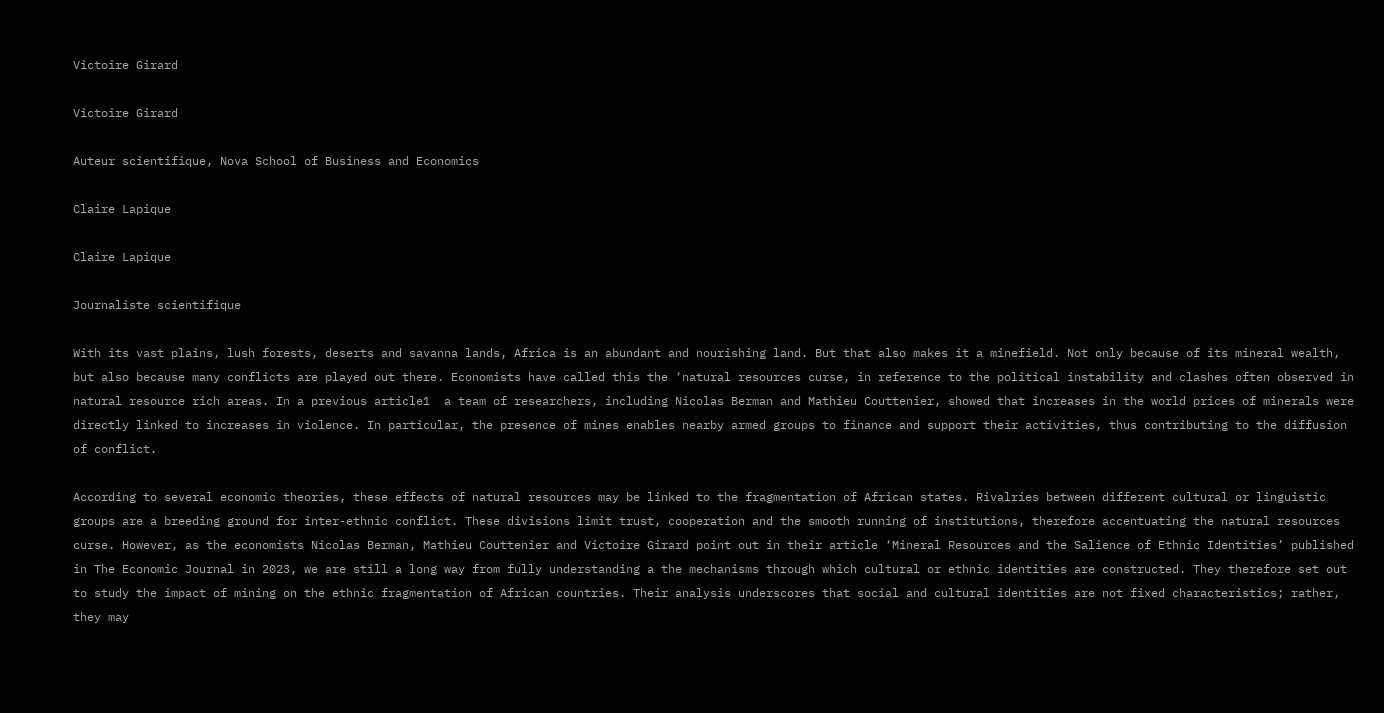Victoire Girard

Victoire Girard

Auteur scientifique, Nova School of Business and Economics

Claire Lapique

Claire Lapique

Journaliste scientifique

With its vast plains, lush forests, deserts and savanna lands, Africa is an abundant and nourishing land. But that also makes it a minefield. Not only because of its mineral wealth, but also because many conflicts are played out there. Economists have called this the ‘natural resources curse, in reference to the political instability and clashes often observed in natural resource rich areas. In a previous article1  a team of researchers, including Nicolas Berman and Mathieu Couttenier, showed that increases in the world prices of minerals were directly linked to increases in violence. In particular, the presence of mines enables nearby armed groups to finance and support their activities, thus contributing to the diffusion of conflict.

According to several economic theories, these effects of natural resources may be linked to the fragmentation of African states. Rivalries between different cultural or linguistic groups are a breeding ground for inter-ethnic conflict. These divisions limit trust, cooperation and the smooth running of institutions, therefore accentuating the natural resources curse. However, as the economists Nicolas Berman, Mathieu Couttenier and Victoire Girard point out in their article ‘Mineral Resources and the Salience of Ethnic Identities’ published in The Economic Journal in 2023, we are still a long way from fully understanding a the mechanisms through which cultural or ethnic identities are constructed. They therefore set out to study the impact of mining on the ethnic fragmentation of African countries. Their analysis underscores that social and cultural identities are not fixed characteristics; rather, they may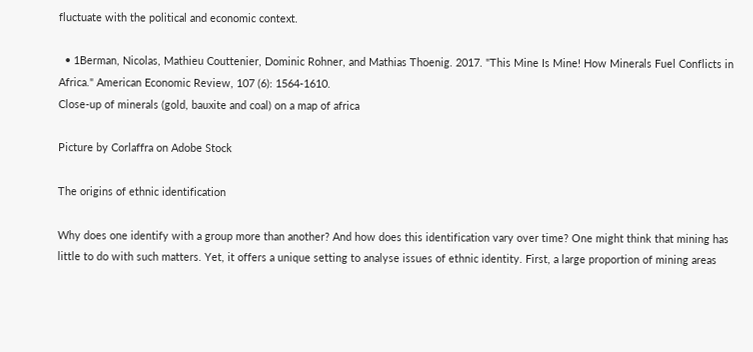fluctuate with the political and economic context.

  • 1Berman, Nicolas, Mathieu Couttenier, Dominic Rohner, and Mathias Thoenig. 2017. "This Mine Is Mine! How Minerals Fuel Conflicts in Africa." American Economic Review, 107 (6): 1564-1610.
Close-up of minerals (gold, bauxite and coal) on a map of africa

Picture by Corlaffra on Adobe Stock

The origins of ethnic identification

Why does one identify with a group more than another? And how does this identification vary over time? One might think that mining has little to do with such matters. Yet, it offers a unique setting to analyse issues of ethnic identity. First, a large proportion of mining areas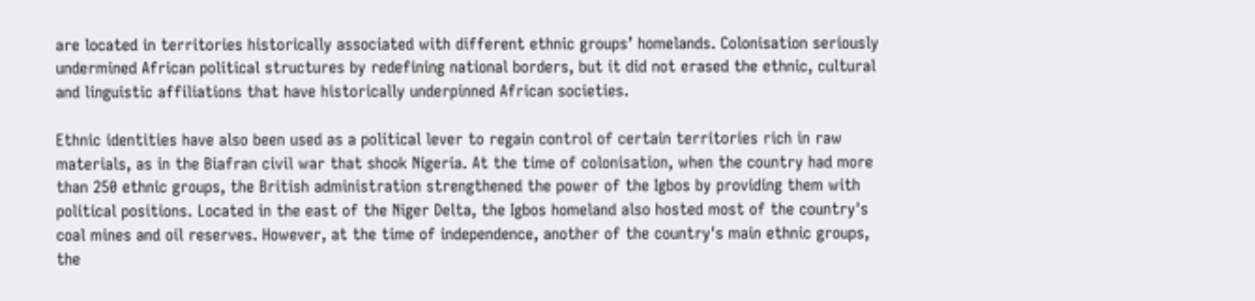are located in territories historically associated with different ethnic groups’ homelands. Colonisation seriously undermined African political structures by redefining national borders, but it did not erased the ethnic, cultural and linguistic affiliations that have historically underpinned African societies.

Ethnic identities have also been used as a political lever to regain control of certain territories rich in raw materials, as in the Biafran civil war that shook Nigeria. At the time of colonisation, when the country had more than 250 ethnic groups, the British administration strengthened the power of the Igbos by providing them with political positions. Located in the east of the Niger Delta, the Igbos homeland also hosted most of the country's coal mines and oil reserves. However, at the time of independence, another of the country's main ethnic groups, the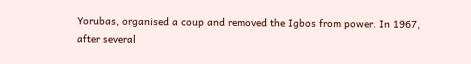Yorubas, organised a coup and removed the Igbos from power. In 1967, after several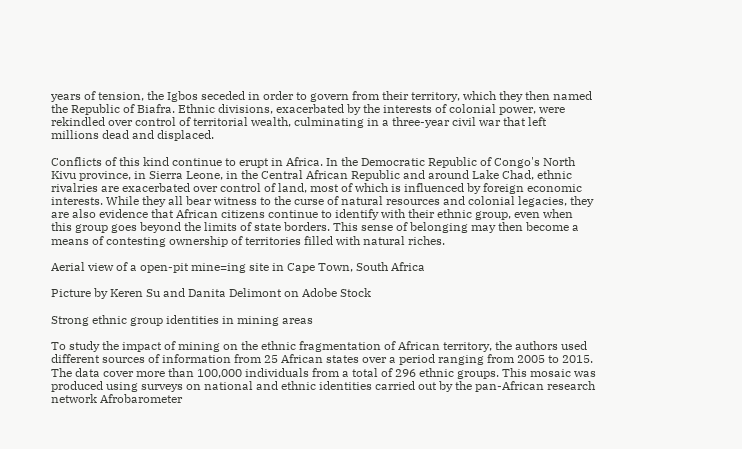years of tension, the Igbos seceded in order to govern from their territory, which they then named the Republic of Biafra. Ethnic divisions, exacerbated by the interests of colonial power, were rekindled over control of territorial wealth, culminating in a three-year civil war that left millions dead and displaced.

Conflicts of this kind continue to erupt in Africa. In the Democratic Republic of Congo's North Kivu province, in Sierra Leone, in the Central African Republic and around Lake Chad, ethnic rivalries are exacerbated over control of land, most of which is influenced by foreign economic interests. While they all bear witness to the curse of natural resources and colonial legacies, they are also evidence that African citizens continue to identify with their ethnic group, even when this group goes beyond the limits of state borders. This sense of belonging may then become a means of contesting ownership of territories filled with natural riches.

Aerial view of a open-pit mine=ing site in Cape Town, South Africa

Picture by Keren Su and Danita Delimont on Adobe Stock

Strong ethnic group identities in mining areas

To study the impact of mining on the ethnic fragmentation of African territory, the authors used different sources of information from 25 African states over a period ranging from 2005 to 2015. The data cover more than 100,000 individuals from a total of 296 ethnic groups. This mosaic was produced using surveys on national and ethnic identities carried out by the pan-African research network Afrobarometer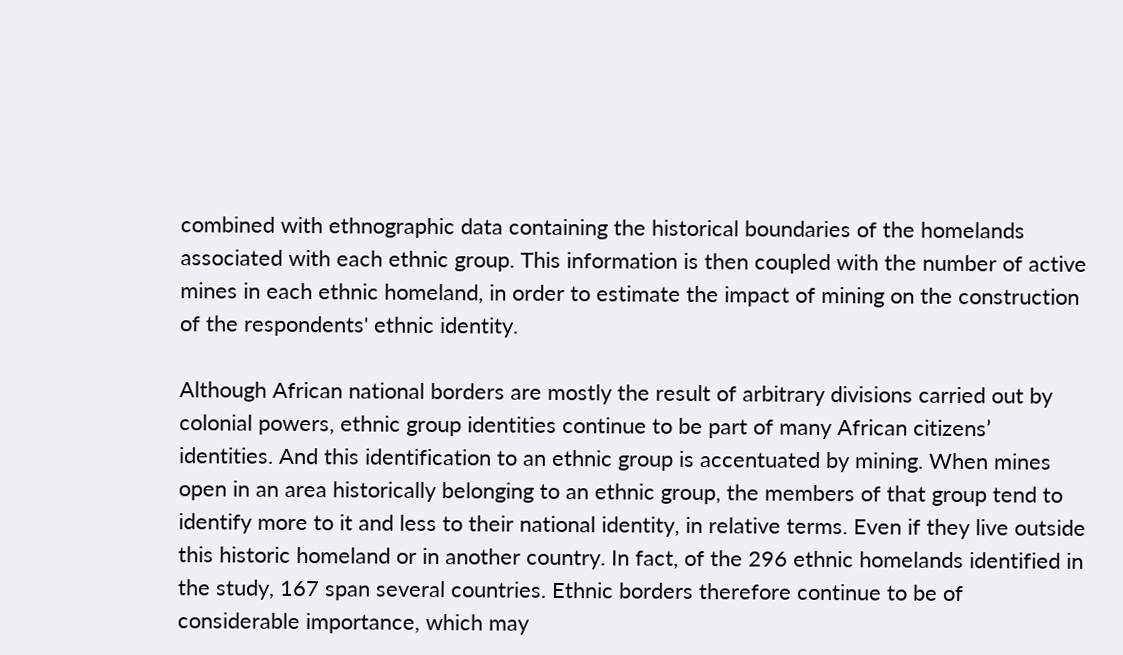combined with ethnographic data containing the historical boundaries of the homelands associated with each ethnic group. This information is then coupled with the number of active mines in each ethnic homeland, in order to estimate the impact of mining on the construction of the respondents' ethnic identity.

Although African national borders are mostly the result of arbitrary divisions carried out by colonial powers, ethnic group identities continue to be part of many African citizens’ identities. And this identification to an ethnic group is accentuated by mining. When mines open in an area historically belonging to an ethnic group, the members of that group tend to identify more to it and less to their national identity, in relative terms. Even if they live outside this historic homeland or in another country. In fact, of the 296 ethnic homelands identified in the study, 167 span several countries. Ethnic borders therefore continue to be of considerable importance, which may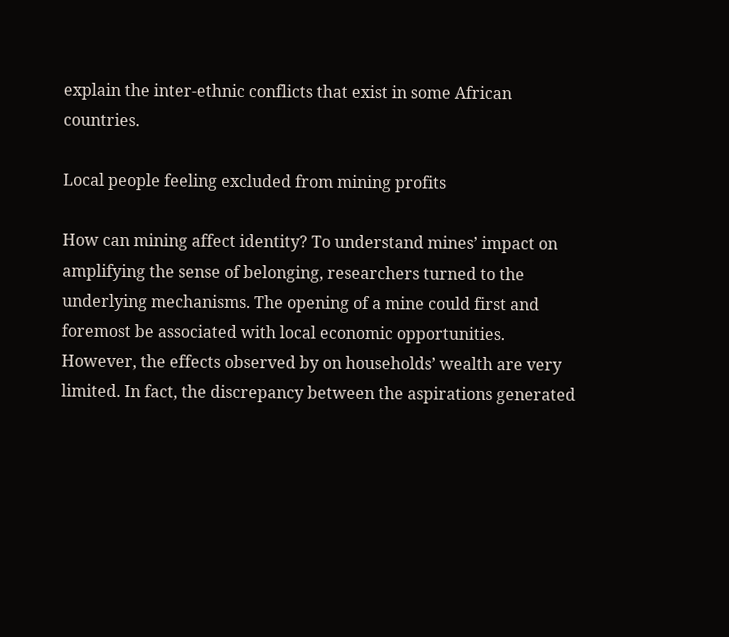explain the inter-ethnic conflicts that exist in some African countries.

Local people feeling excluded from mining profits

How can mining affect identity? To understand mines’ impact on amplifying the sense of belonging, researchers turned to the underlying mechanisms. The opening of a mine could first and foremost be associated with local economic opportunities. However, the effects observed by on households’ wealth are very limited. In fact, the discrepancy between the aspirations generated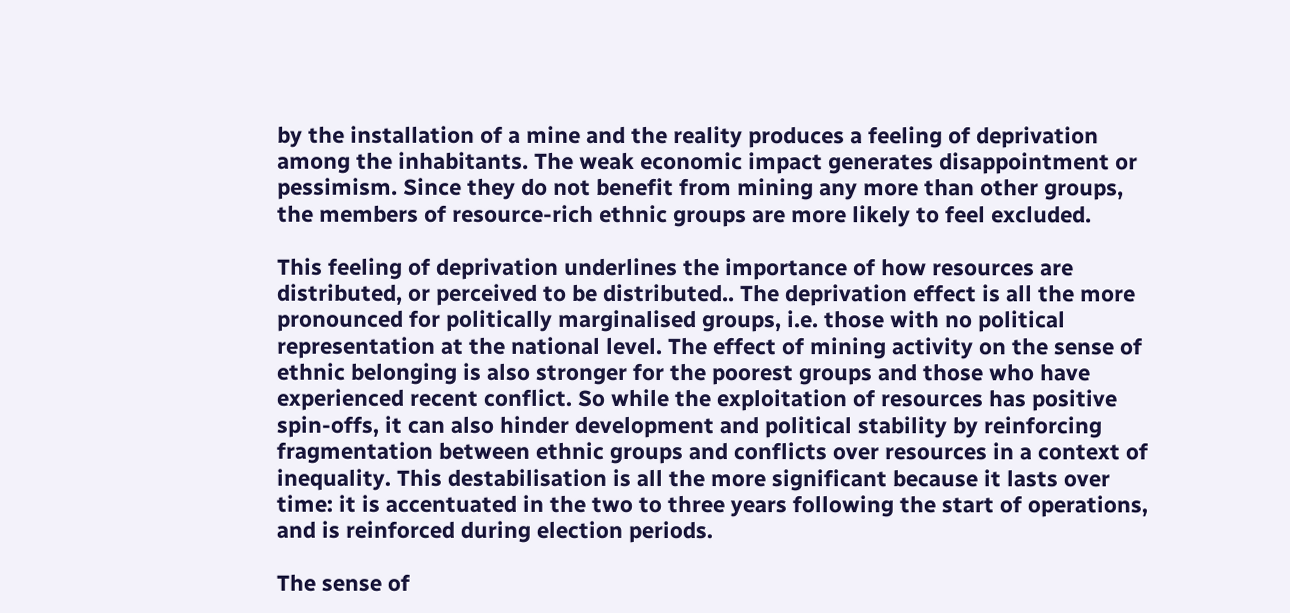by the installation of a mine and the reality produces a feeling of deprivation among the inhabitants. The weak economic impact generates disappointment or pessimism. Since they do not benefit from mining any more than other groups, the members of resource-rich ethnic groups are more likely to feel excluded.

This feeling of deprivation underlines the importance of how resources are distributed, or perceived to be distributed.. The deprivation effect is all the more pronounced for politically marginalised groups, i.e. those with no political representation at the national level. The effect of mining activity on the sense of ethnic belonging is also stronger for the poorest groups and those who have experienced recent conflict. So while the exploitation of resources has positive spin-offs, it can also hinder development and political stability by reinforcing fragmentation between ethnic groups and conflicts over resources in a context of inequality. This destabilisation is all the more significant because it lasts over time: it is accentuated in the two to three years following the start of operations, and is reinforced during election periods.

The sense of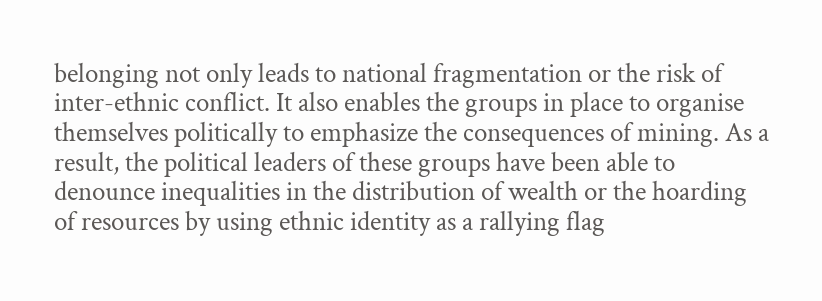belonging not only leads to national fragmentation or the risk of inter-ethnic conflict. It also enables the groups in place to organise themselves politically to emphasize the consequences of mining. As a result, the political leaders of these groups have been able to denounce inequalities in the distribution of wealth or the hoarding of resources by using ethnic identity as a rallying flag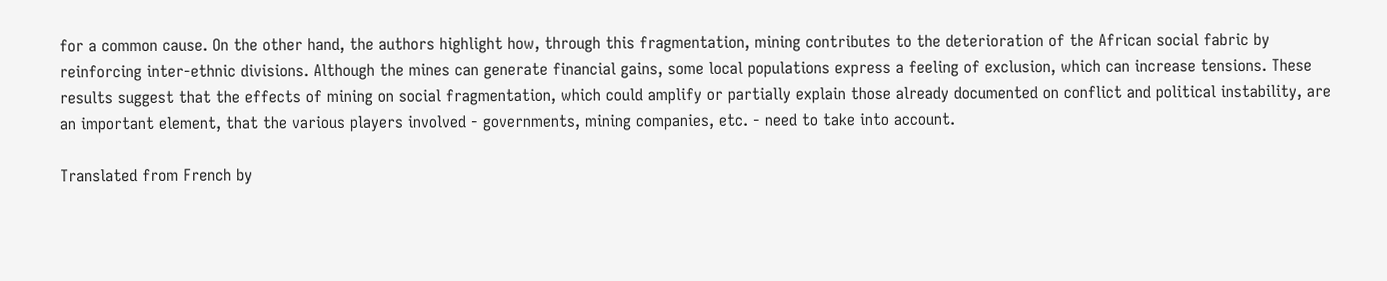for a common cause. On the other hand, the authors highlight how, through this fragmentation, mining contributes to the deterioration of the African social fabric by reinforcing inter-ethnic divisions. Although the mines can generate financial gains, some local populations express a feeling of exclusion, which can increase tensions. These results suggest that the effects of mining on social fragmentation, which could amplify or partially explain those already documented on conflict and political instability, are an important element, that the various players involved - governments, mining companies, etc. - need to take into account.

Translated from French by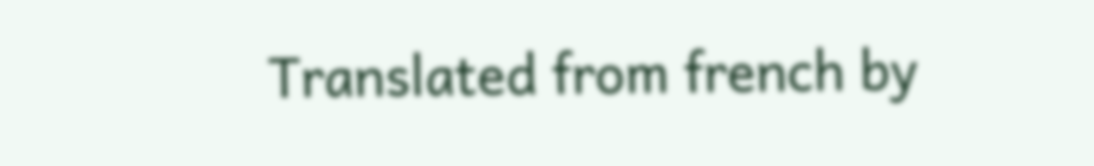Translated from french by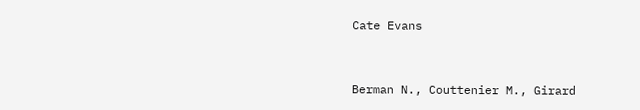Cate Evans


Berman N., Couttenier M., Girard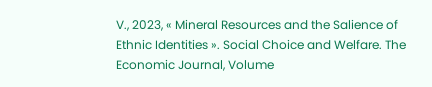V., 2023, « Mineral Resources and the Salience of Ethnic Identities ». Social Choice and Welfare. The Economic Journal, Volume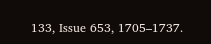133, Issue 653, 1705–1737.